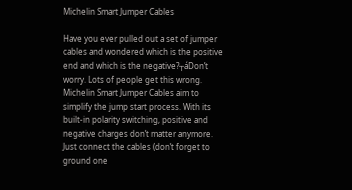Michelin Smart Jumper Cables

Have you ever pulled out a set of jumper cables and wondered which is the positive end and which is the negative?┬áDon’t worry. Lots of people get this wrong. Michelin Smart Jumper Cables aim to simplify the jump start process. With its built-in polarity switching, positive and negative charges don’t matter anymore. Just connect the cables (don’t forget to ground one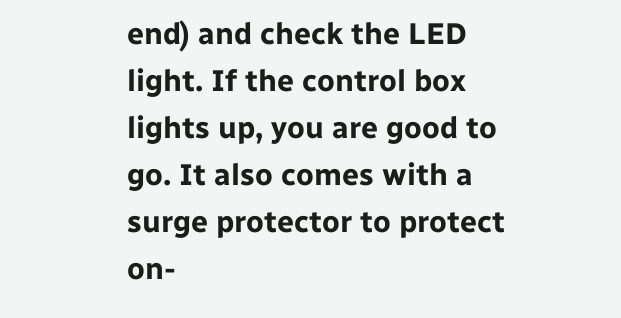end) and check the LED light. If the control box lights up, you are good to go. It also comes with a surge protector to protect on-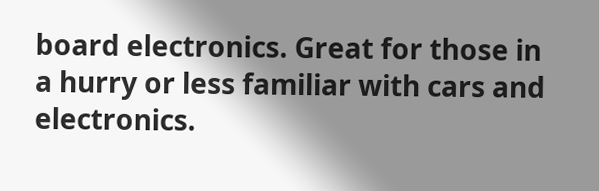board electronics. Great for those in a hurry or less familiar with cars and electronics.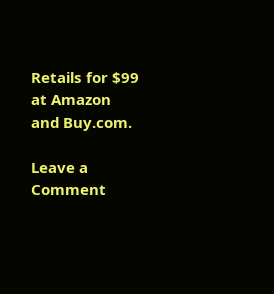Retails for $99 at Amazon and Buy.com.

Leave a Comment